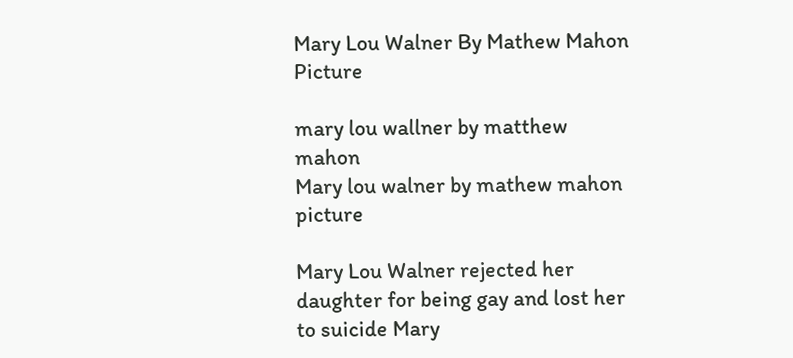Mary Lou Walner By Mathew Mahon Picture

mary lou wallner by matthew mahon
Mary lou walner by mathew mahon picture

Mary Lou Walner rejected her daughter for being gay and lost her to suicide Mary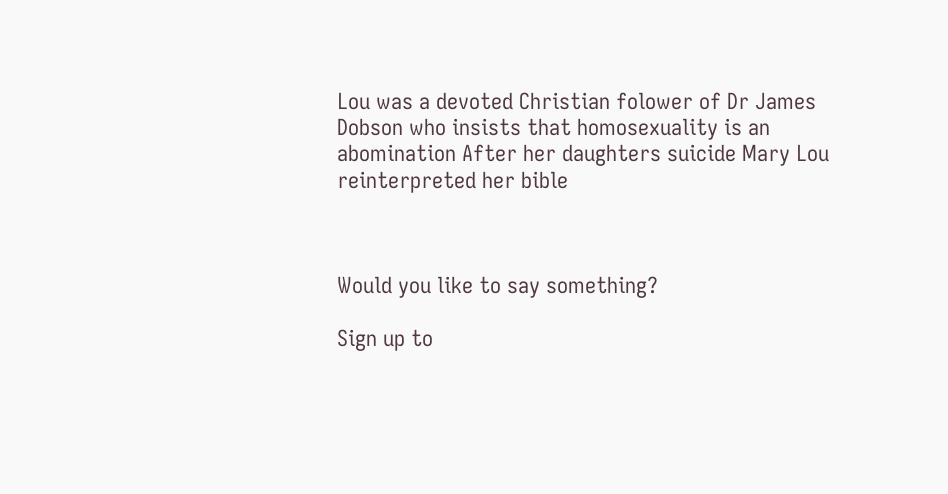Lou was a devoted Christian folower of Dr James Dobson who insists that homosexuality is an abomination After her daughters suicide Mary Lou reinterpreted her bible



Would you like to say something?

Sign up to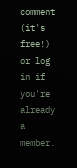comment (it's free!) or log in if you're already a member.